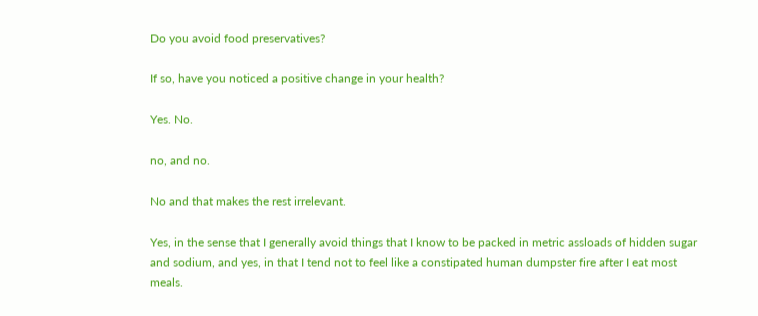Do you avoid food preservatives?

If so, have you noticed a positive change in your health?

Yes. No.

no, and no.

No and that makes the rest irrelevant.

Yes, in the sense that I generally avoid things that I know to be packed in metric assloads of hidden sugar and sodium, and yes, in that I tend not to feel like a constipated human dumpster fire after I eat most meals.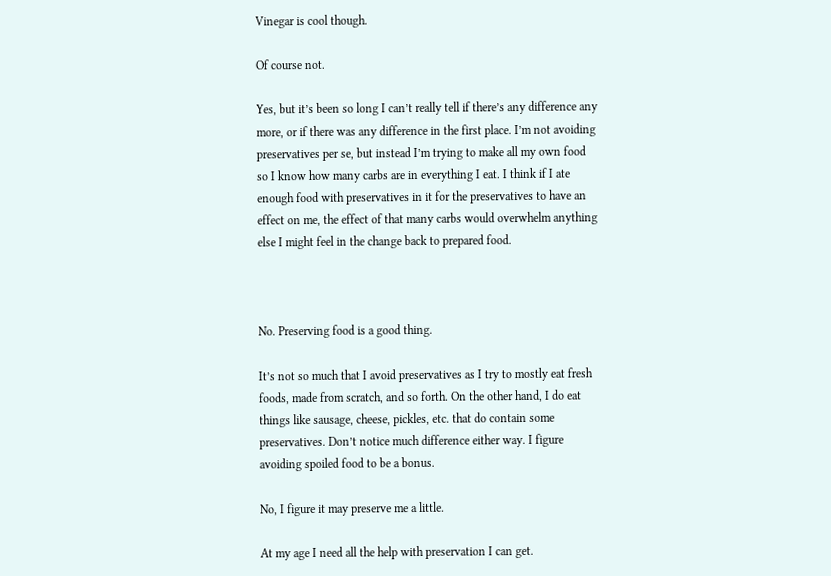Vinegar is cool though.

Of course not.

Yes, but it’s been so long I can’t really tell if there’s any difference any more, or if there was any difference in the first place. I’m not avoiding preservatives per se, but instead I’m trying to make all my own food so I know how many carbs are in everything I eat. I think if I ate enough food with preservatives in it for the preservatives to have an effect on me, the effect of that many carbs would overwhelm anything else I might feel in the change back to prepared food.



No. Preserving food is a good thing.

It’s not so much that I avoid preservatives as I try to mostly eat fresh foods, made from scratch, and so forth. On the other hand, I do eat things like sausage, cheese, pickles, etc. that do contain some preservatives. Don’t notice much difference either way. I figure avoiding spoiled food to be a bonus.

No, I figure it may preserve me a little.

At my age I need all the help with preservation I can get.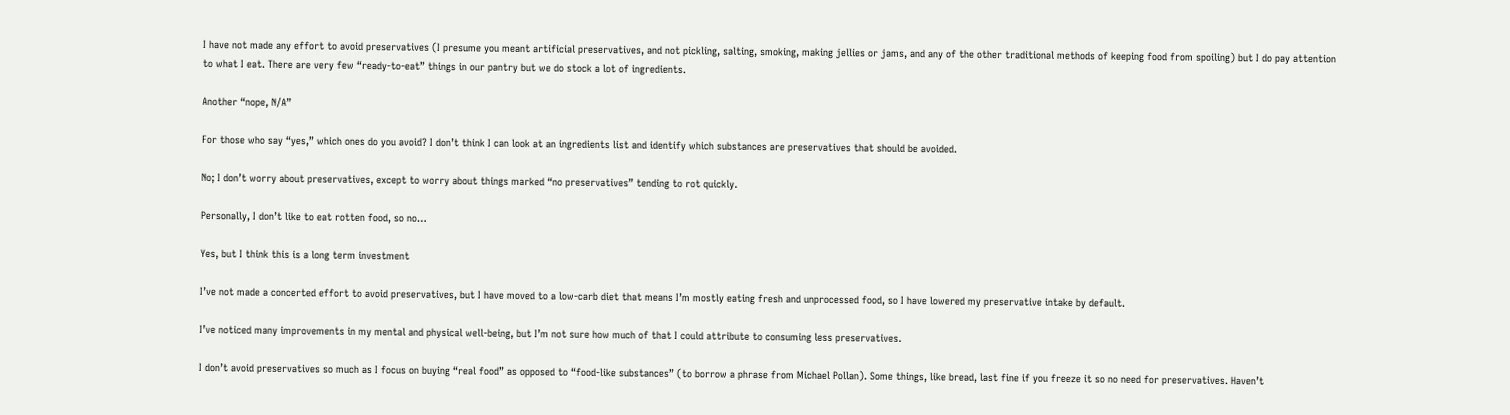I have not made any effort to avoid preservatives (I presume you meant artificial preservatives, and not pickling, salting, smoking, making jellies or jams, and any of the other traditional methods of keeping food from spoiling) but I do pay attention to what I eat. There are very few “ready-to-eat” things in our pantry but we do stock a lot of ingredients.

Another “nope, N/A”

For those who say “yes,” which ones do you avoid? I don’t think I can look at an ingredients list and identify which substances are preservatives that should be avoided.

No; I don’t worry about preservatives, except to worry about things marked “no preservatives” tending to rot quickly.

Personally, I don’t like to eat rotten food, so no…

Yes, but I think this is a long term investment

I’ve not made a concerted effort to avoid preservatives, but I have moved to a low-carb diet that means I’m mostly eating fresh and unprocessed food, so I have lowered my preservative intake by default.

I’ve noticed many improvements in my mental and physical well-being, but I’m not sure how much of that I could attribute to consuming less preservatives.

I don’t avoid preservatives so much as I focus on buying “real food” as opposed to “food-like substances” (to borrow a phrase from Michael Pollan). Some things, like bread, last fine if you freeze it so no need for preservatives. Haven’t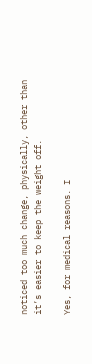noticed too much change, physically, other than it’s easier to keep the weight off.

Yes, for medical reasons. I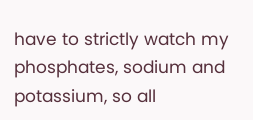have to strictly watch my phosphates, sodium and potassium, so all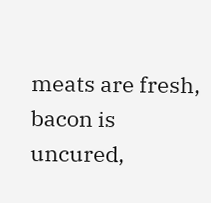meats are fresh, bacon is uncured,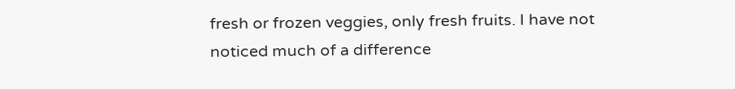fresh or frozen veggies, only fresh fruits. I have not noticed much of a difference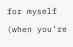for myself (when you’re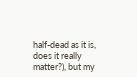half-dead as it is, does it really matter?), but my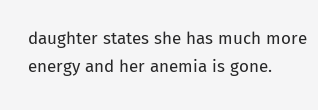daughter states she has much more energy and her anemia is gone.